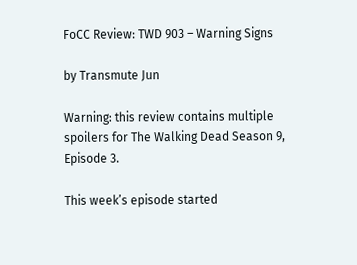FoCC Review: TWD 903 – Warning Signs

by Transmute Jun

Warning: this review contains multiple spoilers for The Walking Dead Season 9, Episode 3.

This week’s episode started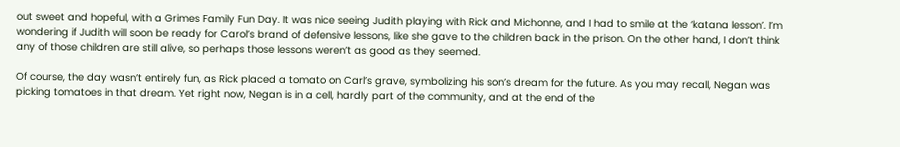out sweet and hopeful, with a Grimes Family Fun Day. It was nice seeing Judith playing with Rick and Michonne, and I had to smile at the ‘katana lesson’. I’m wondering if Judith will soon be ready for Carol’s brand of defensive lessons, like she gave to the children back in the prison. On the other hand, I don’t think any of those children are still alive, so perhaps those lessons weren’t as good as they seemed.

Of course, the day wasn’t entirely fun, as Rick placed a tomato on Carl’s grave, symbolizing his son’s dream for the future. As you may recall, Negan was picking tomatoes in that dream. Yet right now, Negan is in a cell, hardly part of the community, and at the end of the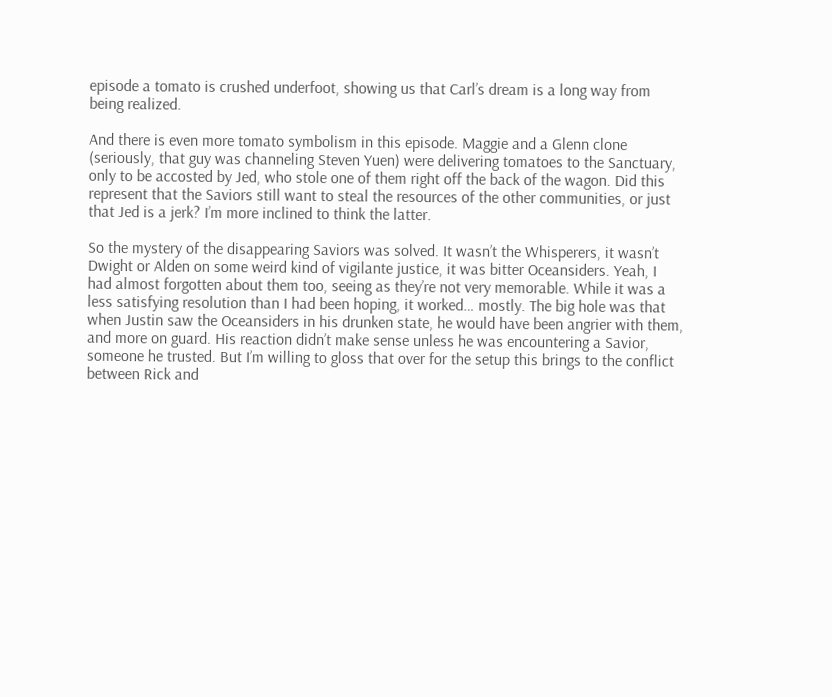episode a tomato is crushed underfoot, showing us that Carl’s dream is a long way from being realized.

And there is even more tomato symbolism in this episode. Maggie and a Glenn clone (seriously, that guy was channeling Steven Yuen) were delivering tomatoes to the Sanctuary, only to be accosted by Jed, who stole one of them right off the back of the wagon. Did this represent that the Saviors still want to steal the resources of the other communities, or just that Jed is a jerk? I’m more inclined to think the latter.

So the mystery of the disappearing Saviors was solved. It wasn’t the Whisperers, it wasn’t Dwight or Alden on some weird kind of vigilante justice, it was bitter Oceansiders. Yeah, I had almost forgotten about them too, seeing as they’re not very memorable. While it was a less satisfying resolution than I had been hoping, it worked… mostly. The big hole was that when Justin saw the Oceansiders in his drunken state, he would have been angrier with them, and more on guard. His reaction didn’t make sense unless he was encountering a Savior, someone he trusted. But I’m willing to gloss that over for the setup this brings to the conflict between Rick and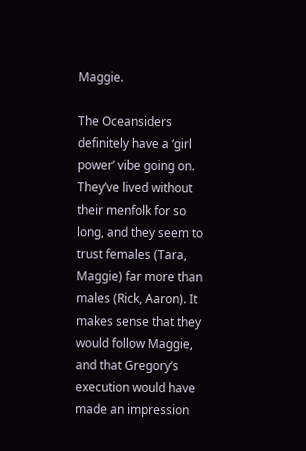Maggie.

The Oceansiders definitely have a ‘girl power’ vibe going on. They’ve lived without their menfolk for so long, and they seem to trust females (Tara, Maggie) far more than males (Rick, Aaron). It makes sense that they would follow Maggie, and that Gregory’s execution would have made an impression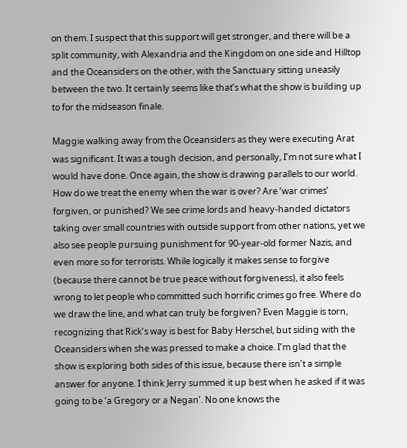on them. I suspect that this support will get stronger, and there will be a split community, with Alexandria and the Kingdom on one side and Hilltop and the Oceansiders on the other, with the Sanctuary sitting uneasily between the two. It certainly seems like that’s what the show is building up to for the midseason finale.

Maggie walking away from the Oceansiders as they were executing Arat was significant. It was a tough decision, and personally, I’m not sure what I would have done. Once again, the show is drawing parallels to our world. How do we treat the enemy when the war is over? Are ‘war crimes’ forgiven, or punished? We see crime lords and heavy-handed dictators taking over small countries with outside support from other nations, yet we also see people pursuing punishment for 90-year-old former Nazis, and even more so for terrorists. While logically it makes sense to forgive (because there cannot be true peace without forgiveness), it also feels wrong to let people who committed such horrific crimes go free. Where do we draw the line, and what can truly be forgiven? Even Maggie is torn, recognizing that Rick’s way is best for Baby Herschel, but siding with the Oceansiders when she was pressed to make a choice. I’m glad that the show is exploring both sides of this issue, because there isn’t a simple answer for anyone. I think Jerry summed it up best when he asked if it was going to be ‘a Gregory or a Negan’. No one knows the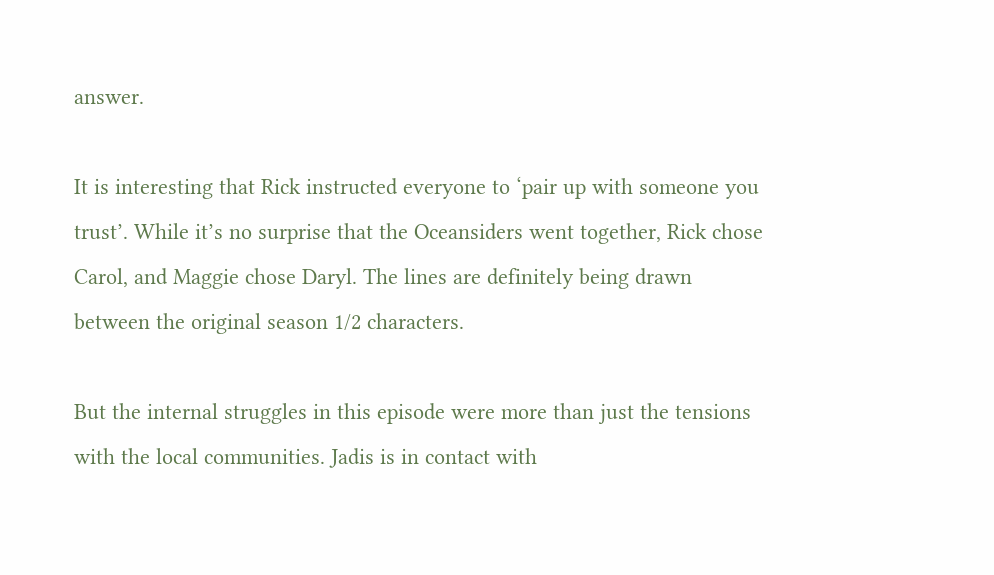answer.

It is interesting that Rick instructed everyone to ‘pair up with someone you trust’. While it’s no surprise that the Oceansiders went together, Rick chose Carol, and Maggie chose Daryl. The lines are definitely being drawn between the original season 1/2 characters.

But the internal struggles in this episode were more than just the tensions with the local communities. Jadis is in contact with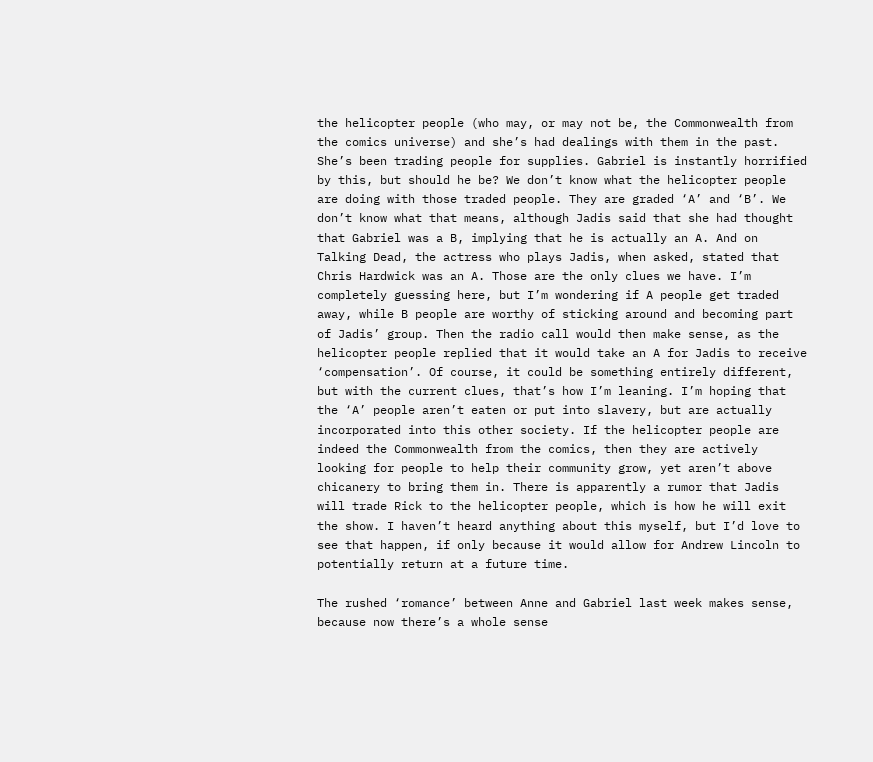the helicopter people (who may, or may not be, the Commonwealth from the comics universe) and she’s had dealings with them in the past. She’s been trading people for supplies. Gabriel is instantly horrified by this, but should he be? We don’t know what the helicopter people are doing with those traded people. They are graded ‘A’ and ‘B’. We don’t know what that means, although Jadis said that she had thought that Gabriel was a B, implying that he is actually an A. And on Talking Dead, the actress who plays Jadis, when asked, stated that Chris Hardwick was an A. Those are the only clues we have. I’m completely guessing here, but I’m wondering if A people get traded away, while B people are worthy of sticking around and becoming part of Jadis’ group. Then the radio call would then make sense, as the helicopter people replied that it would take an A for Jadis to receive ‘compensation’. Of course, it could be something entirely different, but with the current clues, that’s how I’m leaning. I’m hoping that the ‘A’ people aren’t eaten or put into slavery, but are actually incorporated into this other society. If the helicopter people are indeed the Commonwealth from the comics, then they are actively looking for people to help their community grow, yet aren’t above chicanery to bring them in. There is apparently a rumor that Jadis will trade Rick to the helicopter people, which is how he will exit the show. I haven’t heard anything about this myself, but I’d love to see that happen, if only because it would allow for Andrew Lincoln to potentially return at a future time.

The rushed ‘romance’ between Anne and Gabriel last week makes sense, because now there’s a whole sense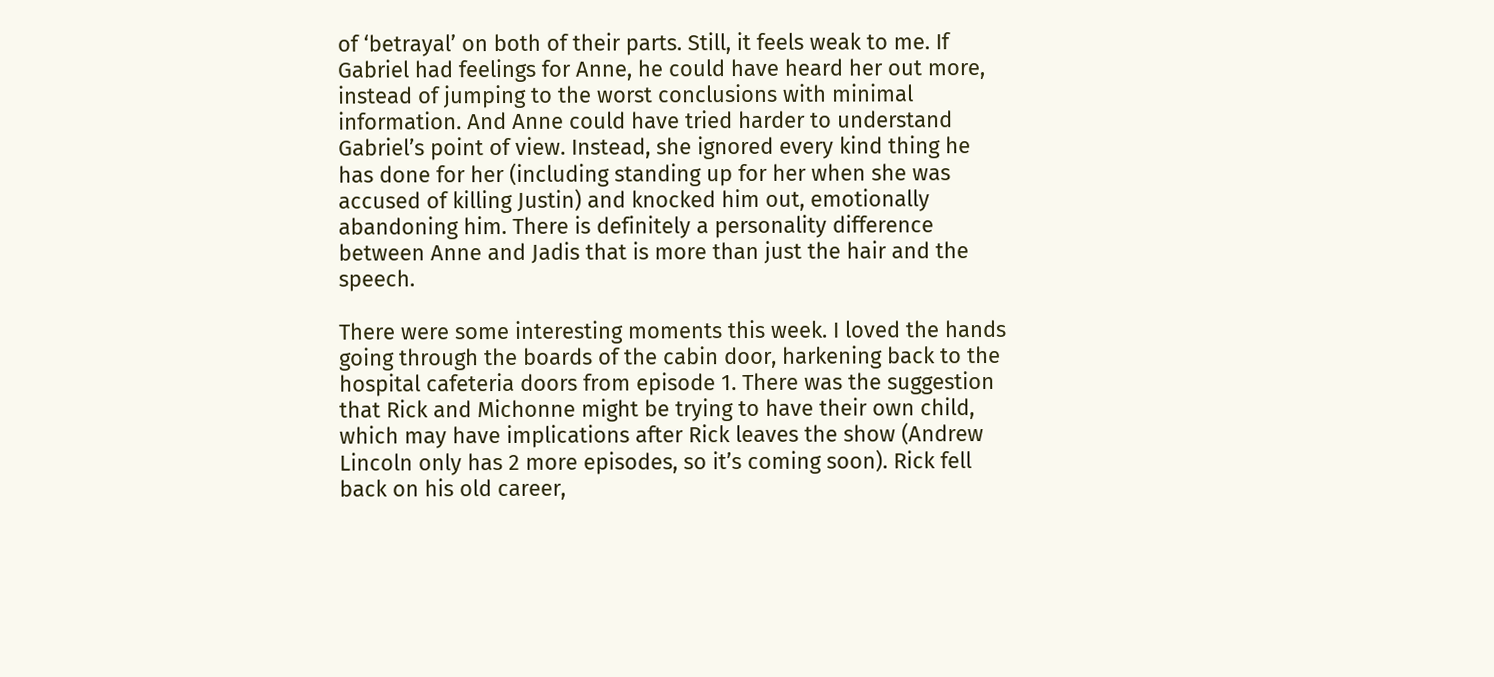of ‘betrayal’ on both of their parts. Still, it feels weak to me. If Gabriel had feelings for Anne, he could have heard her out more, instead of jumping to the worst conclusions with minimal information. And Anne could have tried harder to understand Gabriel’s point of view. Instead, she ignored every kind thing he has done for her (including standing up for her when she was accused of killing Justin) and knocked him out, emotionally abandoning him. There is definitely a personality difference between Anne and Jadis that is more than just the hair and the speech.

There were some interesting moments this week. I loved the hands going through the boards of the cabin door, harkening back to the hospital cafeteria doors from episode 1. There was the suggestion that Rick and Michonne might be trying to have their own child, which may have implications after Rick leaves the show (Andrew Lincoln only has 2 more episodes, so it’s coming soon). Rick fell back on his old career,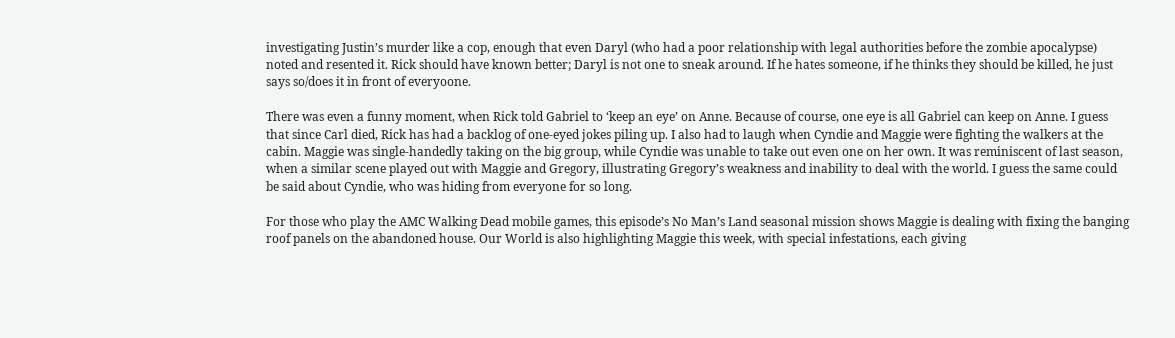investigating Justin’s murder like a cop, enough that even Daryl (who had a poor relationship with legal authorities before the zombie apocalypse) noted and resented it. Rick should have known better; Daryl is not one to sneak around. If he hates someone, if he thinks they should be killed, he just says so/does it in front of everyoone.

There was even a funny moment, when Rick told Gabriel to ‘keep an eye’ on Anne. Because of course, one eye is all Gabriel can keep on Anne. I guess that since Carl died, Rick has had a backlog of one-eyed jokes piling up. I also had to laugh when Cyndie and Maggie were fighting the walkers at the cabin. Maggie was single-handedly taking on the big group, while Cyndie was unable to take out even one on her own. It was reminiscent of last season, when a similar scene played out with Maggie and Gregory, illustrating Gregory’s weakness and inability to deal with the world. I guess the same could be said about Cyndie, who was hiding from everyone for so long.

For those who play the AMC Walking Dead mobile games, this episode’s No Man’s Land seasonal mission shows Maggie is dealing with fixing the banging roof panels on the abandoned house. Our World is also highlighting Maggie this week, with special infestations, each giving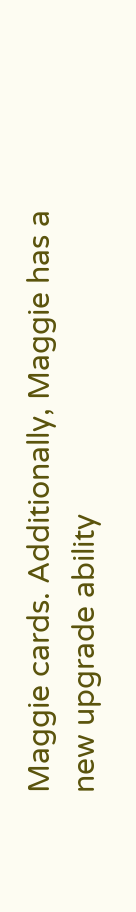Maggie cards. Additionally, Maggie has a new upgrade ability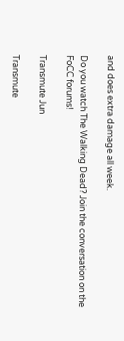and does extra damage all week.

Do you watch The Walking Dead? Join the conversation on the FoCC forums!

Transmute Jun

Transmute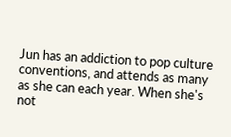Jun has an addiction to pop culture conventions, and attends as many as she can each year. When she's not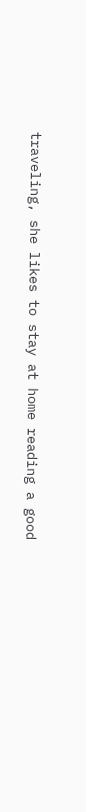traveling, she likes to stay at home reading a good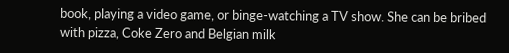book, playing a video game, or binge-watching a TV show. She can be bribed with pizza, Coke Zero and Belgian milk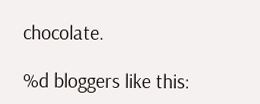chocolate.

%d bloggers like this: